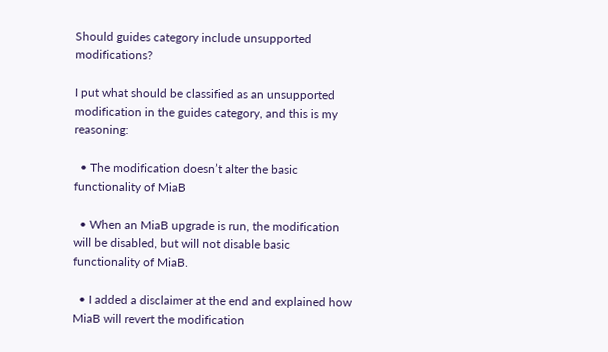Should guides category include unsupported modifications?

I put what should be classified as an unsupported modification in the guides category, and this is my reasoning:

  • The modification doesn’t alter the basic functionality of MiaB

  • When an MiaB upgrade is run, the modification will be disabled, but will not disable basic functionality of MiaB.

  • I added a disclaimer at the end and explained how MiaB will revert the modification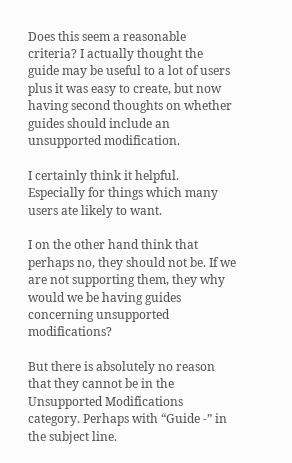Does this seem a reasonable criteria? I actually thought the guide may be useful to a lot of users plus it was easy to create, but now having second thoughts on whether guides should include an unsupported modification.

I certainly think it helpful. Especially for things which many users ate likely to want.

I on the other hand think that perhaps no, they should not be. If we are not supporting them, they why would we be having guides concerning unsupported modifications?

But there is absolutely no reason that they cannot be in the Unsupported Modifications category. Perhaps with “Guide -” in the subject line.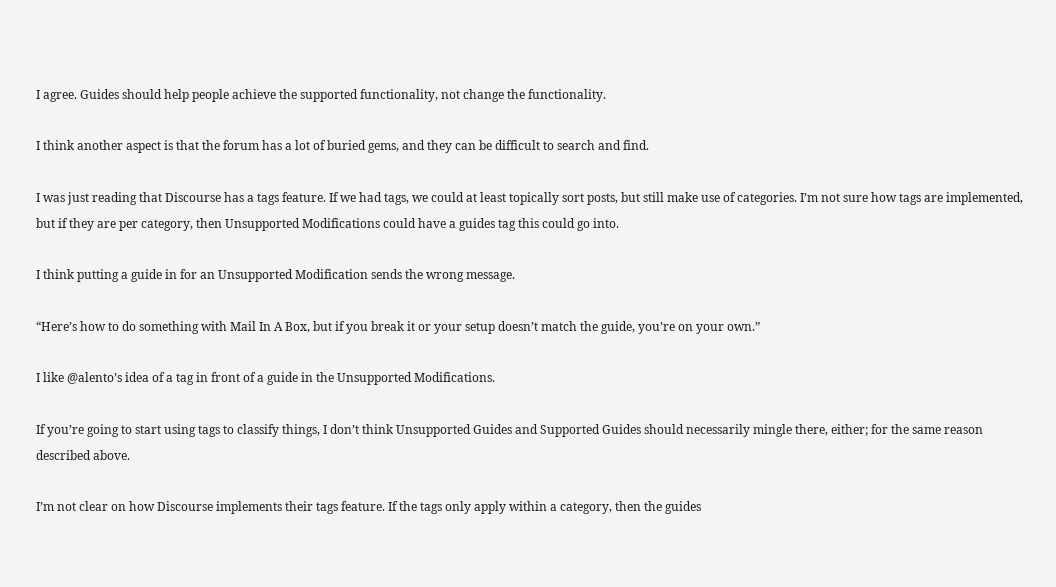I agree. Guides should help people achieve the supported functionality, not change the functionality.

I think another aspect is that the forum has a lot of buried gems, and they can be difficult to search and find.

I was just reading that Discourse has a tags feature. If we had tags, we could at least topically sort posts, but still make use of categories. I’m not sure how tags are implemented, but if they are per category, then Unsupported Modifications could have a guides tag this could go into.

I think putting a guide in for an Unsupported Modification sends the wrong message.

“Here’s how to do something with Mail In A Box, but if you break it or your setup doesn’t match the guide, you’re on your own.”

I like @alento’s idea of a tag in front of a guide in the Unsupported Modifications.

If you’re going to start using tags to classify things, I don’t think Unsupported Guides and Supported Guides should necessarily mingle there, either; for the same reason described above.

I’m not clear on how Discourse implements their tags feature. If the tags only apply within a category, then the guides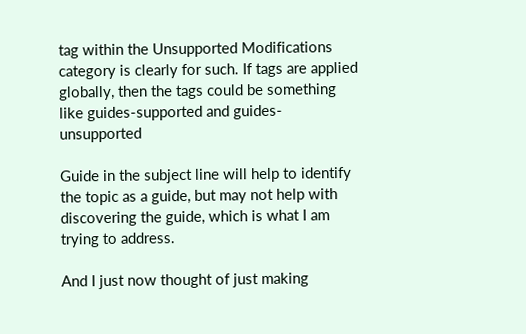tag within the Unsupported Modifications category is clearly for such. If tags are applied globally, then the tags could be something like guides-supported and guides-unsupported

Guide in the subject line will help to identify the topic as a guide, but may not help with discovering the guide, which is what I am trying to address.

And I just now thought of just making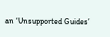an ‘Unsupported Guides’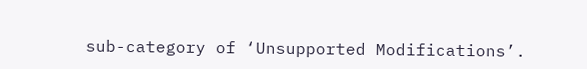sub-category of ‘Unsupported Modifications’.